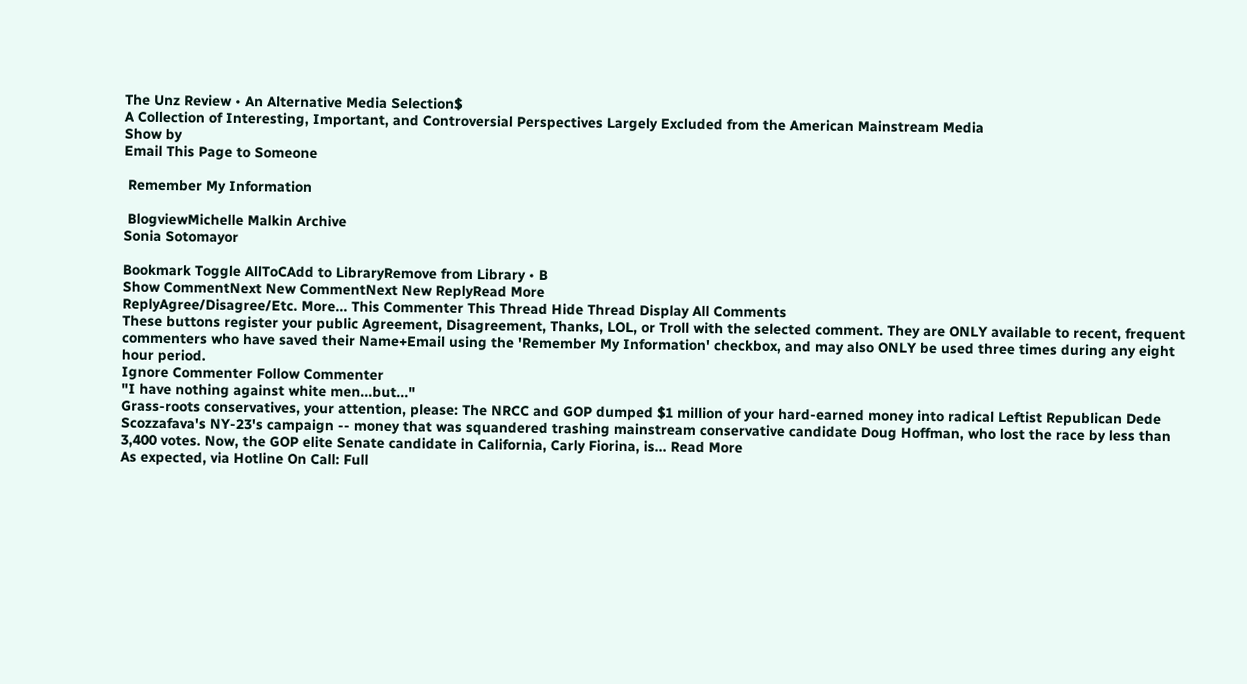The Unz Review • An Alternative Media Selection$
A Collection of Interesting, Important, and Controversial Perspectives Largely Excluded from the American Mainstream Media
Show by
Email This Page to Someone

 Remember My Information

 BlogviewMichelle Malkin Archive
Sonia Sotomayor

Bookmark Toggle AllToCAdd to LibraryRemove from Library • B
Show CommentNext New CommentNext New ReplyRead More
ReplyAgree/Disagree/Etc. More... This Commenter This Thread Hide Thread Display All Comments
These buttons register your public Agreement, Disagreement, Thanks, LOL, or Troll with the selected comment. They are ONLY available to recent, frequent commenters who have saved their Name+Email using the 'Remember My Information' checkbox, and may also ONLY be used three times during any eight hour period.
Ignore Commenter Follow Commenter
"I have nothing against white men...but..."
Grass-roots conservatives, your attention, please: The NRCC and GOP dumped $1 million of your hard-earned money into radical Leftist Republican Dede Scozzafava's NY-23's campaign -- money that was squandered trashing mainstream conservative candidate Doug Hoffman, who lost the race by less than 3,400 votes. Now, the GOP elite Senate candidate in California, Carly Fiorina, is... Read More
As expected, via Hotline On Call: Full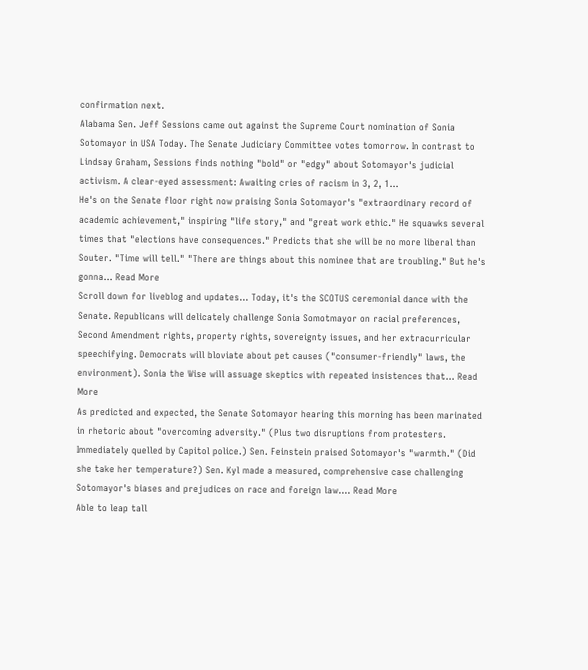confirmation next.
Alabama Sen. Jeff Sessions came out against the Supreme Court nomination of Sonia Sotomayor in USA Today. The Senate Judiciary Committee votes tomorrow. In contrast to Lindsay Graham, Sessions finds nothing "bold" or "edgy" about Sotomayor's judicial activism. A clear-eyed assessment: Awaiting cries of racism in 3, 2, 1...
He's on the Senate floor right now praising Sonia Sotomayor's "extraordinary record of academic achievement," inspiring "life story," and "great work ethic." He squawks several times that "elections have consequences." Predicts that she will be no more liberal than Souter. "Time will tell." "There are things about this nominee that are troubling." But he's gonna... Read More
Scroll down for liveblog and updates... Today, it's the SCOTUS ceremonial dance with the Senate. Republicans will delicately challenge Sonia Somotmayor on racial preferences, Second Amendment rights, property rights, sovereignty issues, and her extracurricular speechifying. Democrats will bloviate about pet causes ("consumer-friendly" laws, the environment). Sonia the Wise will assuage skeptics with repeated insistences that... Read More
As predicted and expected, the Senate Sotomayor hearing this morning has been marinated in rhetoric about "overcoming adversity." (Plus two disruptions from protesters. Immediately quelled by Capitol police.) Sen. Feinstein praised Sotomayor's "warmth." (Did she take her temperature?) Sen. Kyl made a measured, comprehensive case challenging Sotomayor's biases and prejudices on race and foreign law.... Read More
Able to leap tall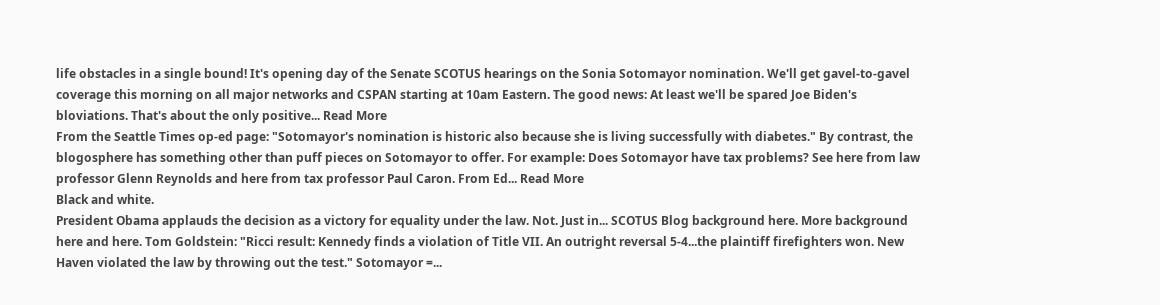life obstacles in a single bound! It's opening day of the Senate SCOTUS hearings on the Sonia Sotomayor nomination. We'll get gavel-to-gavel coverage this morning on all major networks and CSPAN starting at 10am Eastern. The good news: At least we'll be spared Joe Biden's bloviations. That's about the only positive... Read More
From the Seattle Times op-ed page: "Sotomayor's nomination is historic also because she is living successfully with diabetes." By contrast, the blogosphere has something other than puff pieces on Sotomayor to offer. For example: Does Sotomayor have tax problems? See here from law professor Glenn Reynolds and here from tax professor Paul Caron. From Ed... Read More
Black and white.
President Obama applauds the decision as a victory for equality under the law. Not. Just in... SCOTUS Blog background here. More background here and here. Tom Goldstein: "Ricci result: Kennedy finds a violation of Title VII. An outright reversal 5-4...the plaintiff firefighters won. New Haven violated the law by throwing out the test." Sotomayor =...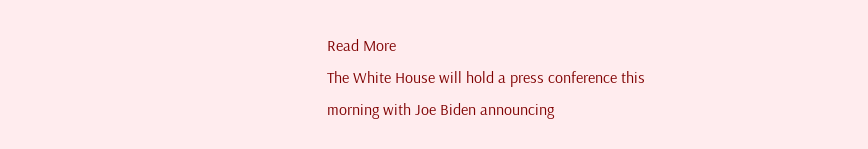Read More
The White House will hold a press conference this morning with Joe Biden announcing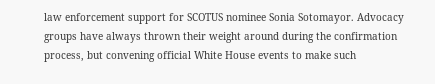law enforcement support for SCOTUS nominee Sonia Sotomayor. Advocacy groups have always thrown their weight around during the confirmation process, but convening official White House events to make such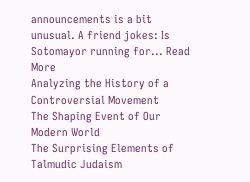announcements is a bit unusual. A friend jokes: Is Sotomayor running for... Read More
Analyzing the History of a Controversial Movement
The Shaping Event of Our Modern World
The Surprising Elements of Talmudic Judaism